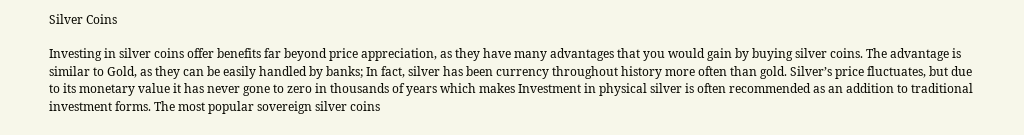Silver Coins

Investing in silver coins offer benefits far beyond price appreciation, as they have many advantages that you would gain by buying silver coins. The advantage is similar to Gold, as they can be easily handled by banks; In fact, silver has been currency throughout history more often than gold. Silver’s price fluctuates, but due to its monetary value it has never gone to zero in thousands of years which makes Investment in physical silver is often recommended as an addition to traditional investment forms. The most popular sovereign silver coins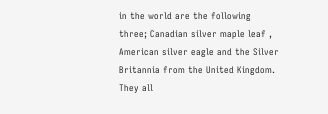in the world are the following three; Canadian silver maple leaf , American silver eagle and the Silver Britannia from the United Kingdom. They all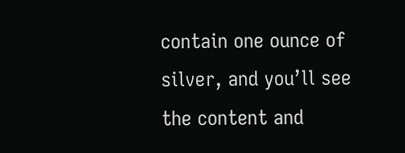contain one ounce of silver, and you’ll see the content and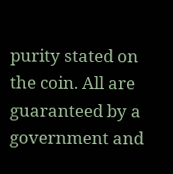purity stated on the coin. All are guaranteed by a government and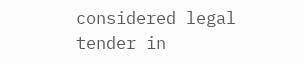considered legal tender in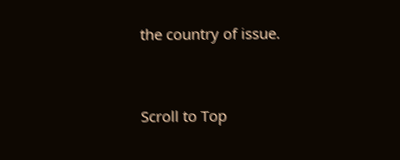the country of issue.


Scroll to Top